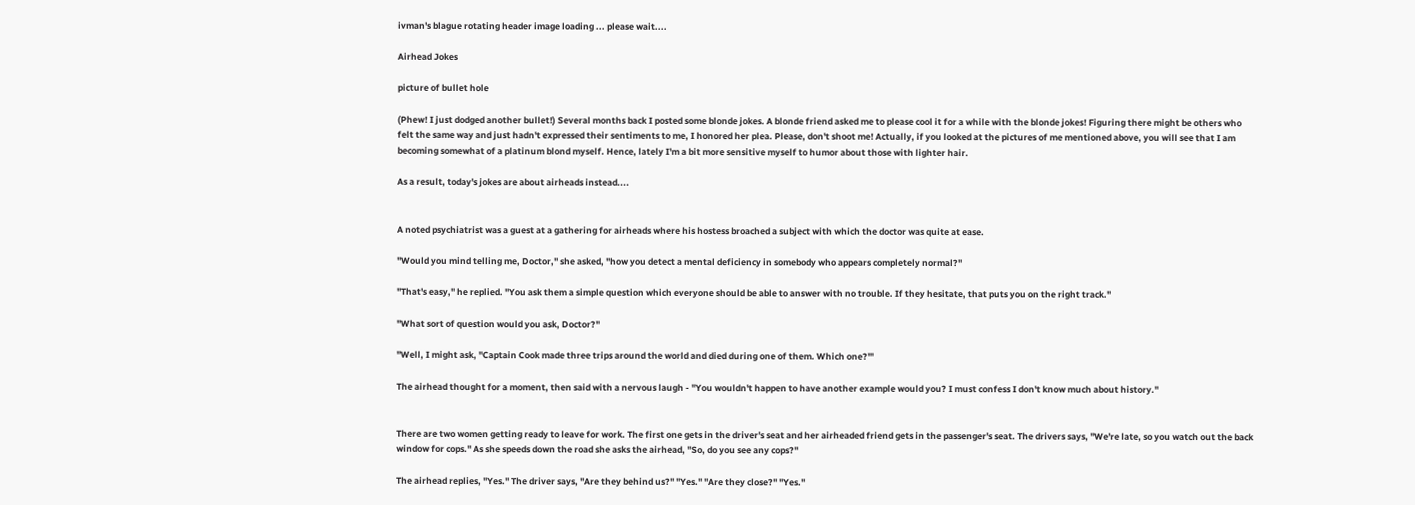ivman's blague rotating header image loading ... please wait....

Airhead Jokes

picture of bullet hole

(Phew! I just dodged another bullet!) Several months back I posted some blonde jokes. A blonde friend asked me to please cool it for a while with the blonde jokes! Figuring there might be others who felt the same way and just hadn't expressed their sentiments to me, I honored her plea. Please, don't shoot me! Actually, if you looked at the pictures of me mentioned above, you will see that I am becoming somewhat of a platinum blond myself. Hence, lately I'm a bit more sensitive myself to humor about those with lighter hair.

As a result, today's jokes are about airheads instead....


A noted psychiatrist was a guest at a gathering for airheads where his hostess broached a subject with which the doctor was quite at ease.

"Would you mind telling me, Doctor," she asked, "how you detect a mental deficiency in somebody who appears completely normal?"

"That's easy," he replied. "You ask them a simple question which everyone should be able to answer with no trouble. If they hesitate, that puts you on the right track."

"What sort of question would you ask, Doctor?"

"Well, I might ask, "Captain Cook made three trips around the world and died during one of them. Which one?'"

The airhead thought for a moment, then said with a nervous laugh - "You wouldn't happen to have another example would you? I must confess I don't know much about history."


There are two women getting ready to leave for work. The first one gets in the driver's seat and her airheaded friend gets in the passenger's seat. The drivers says, "We're late, so you watch out the back window for cops." As she speeds down the road she asks the airhead, "So, do you see any cops?"

The airhead replies, "Yes." The driver says, "Are they behind us?" "Yes." "Are they close?" "Yes."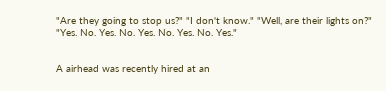"Are they going to stop us?" "I don't know." "Well, are their lights on?" "Yes. No. Yes. No. Yes. No. Yes. No. Yes."


A airhead was recently hired at an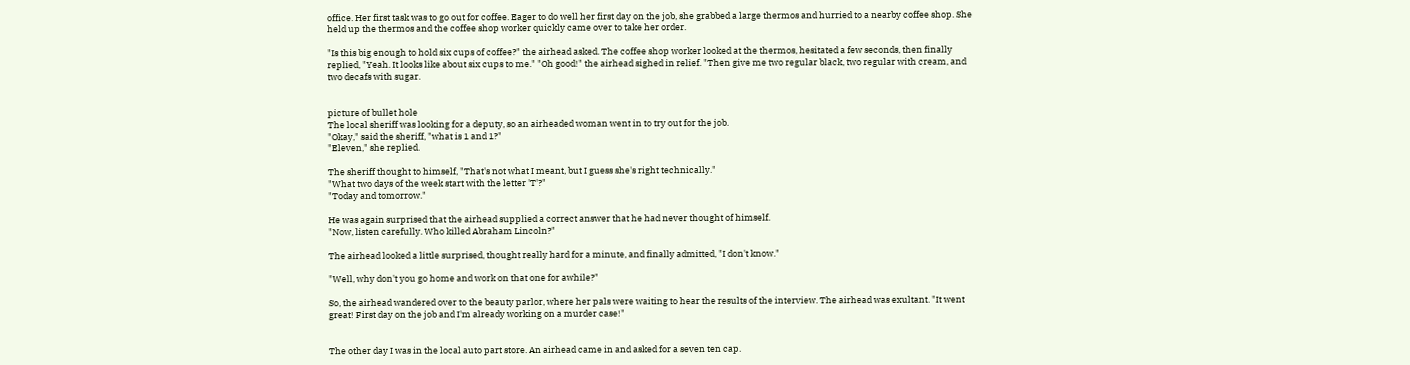office. Her first task was to go out for coffee. Eager to do well her first day on the job, she grabbed a large thermos and hurried to a nearby coffee shop. She held up the thermos and the coffee shop worker quickly came over to take her order.

"Is this big enough to hold six cups of coffee?" the airhead asked. The coffee shop worker looked at the thermos, hesitated a few seconds, then finally replied, "Yeah. It looks like about six cups to me." "Oh good!" the airhead sighed in relief. "Then give me two regular black, two regular with cream, and two decafs with sugar.


picture of bullet hole
The local sheriff was looking for a deputy, so an airheaded woman went in to try out for the job.
"Okay," said the sheriff, "what is 1 and 1?"
"Eleven," she replied.

The sheriff thought to himself, "That's not what I meant, but I guess she's right technically."
"What two days of the week start with the letter 'T'?"
"Today and tomorrow."

He was again surprised that the airhead supplied a correct answer that he had never thought of himself.
"Now, listen carefully. Who killed Abraham Lincoln?"

The airhead looked a little surprised, thought really hard for a minute, and finally admitted, "I don't know."

"Well, why don't you go home and work on that one for awhile?"

So, the airhead wandered over to the beauty parlor, where her pals were waiting to hear the results of the interview. The airhead was exultant. "It went great! First day on the job and I'm already working on a murder case!"


The other day I was in the local auto part store. An airhead came in and asked for a seven ten cap.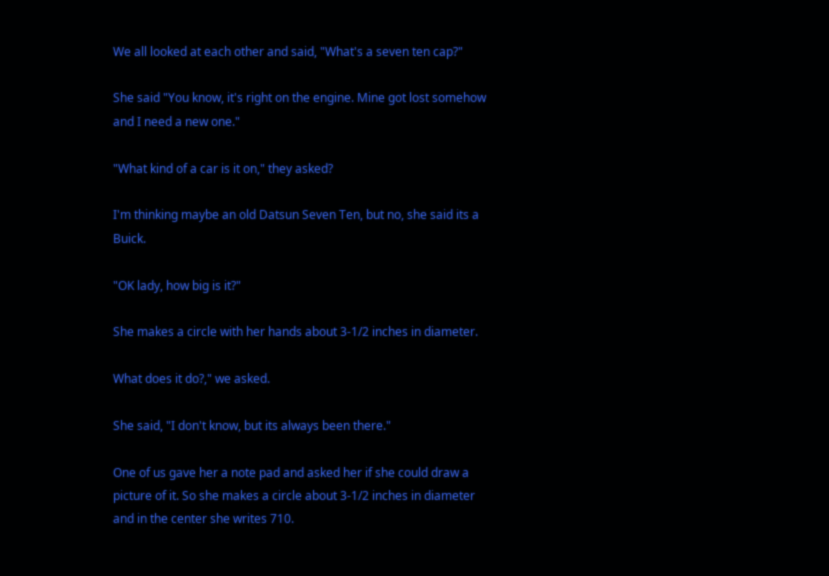We all looked at each other and said, "What's a seven ten cap?"

She said "You know, it's right on the engine. Mine got lost somehow and I need a new one."

"What kind of a car is it on," they asked?

I'm thinking maybe an old Datsun Seven Ten, but no, she said its a Buick.

"OK lady, how big is it?"

She makes a circle with her hands about 3-1/2 inches in diameter.

What does it do?," we asked.

She said, "I don't know, but its always been there."

One of us gave her a note pad and asked her if she could draw a picture of it. So she makes a circle about 3-1/2 inches in diameter and in the center she writes 710.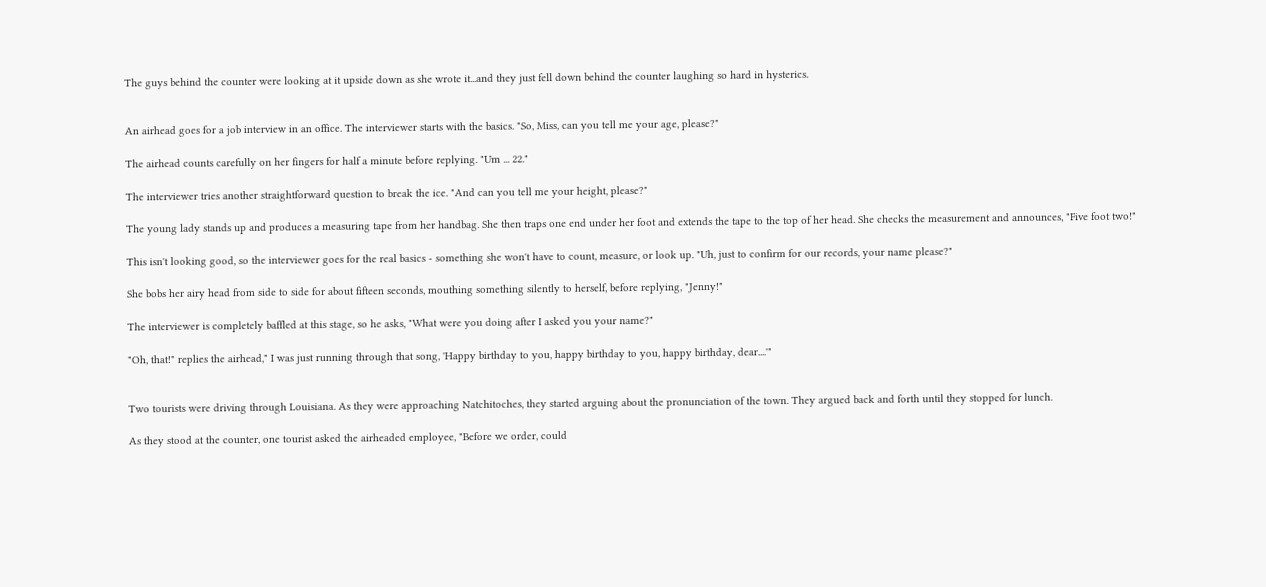The guys behind the counter were looking at it upside down as she wrote it...and they just fell down behind the counter laughing so hard in hysterics.


An airhead goes for a job interview in an office. The interviewer starts with the basics. "So, Miss, can you tell me your age, please?"

The airhead counts carefully on her fingers for half a minute before replying. "Um ... 22."

The interviewer tries another straightforward question to break the ice. "And can you tell me your height, please?"

The young lady stands up and produces a measuring tape from her handbag. She then traps one end under her foot and extends the tape to the top of her head. She checks the measurement and announces, "Five foot two!"

This isn't looking good, so the interviewer goes for the real basics - something she won't have to count, measure, or look up. "Uh, just to confirm for our records, your name please?"

She bobs her airy head from side to side for about fifteen seconds, mouthing something silently to herself, before replying, "Jenny!"

The interviewer is completely baffled at this stage, so he asks, "What were you doing after I asked you your name?"

"Oh, that!" replies the airhead," I was just running through that song, 'Happy birthday to you, happy birthday to you, happy birthday, dear....'"


Two tourists were driving through Louisiana. As they were approaching Natchitoches, they started arguing about the pronunciation of the town. They argued back and forth until they stopped for lunch.

As they stood at the counter, one tourist asked the airheaded employee, "Before we order, could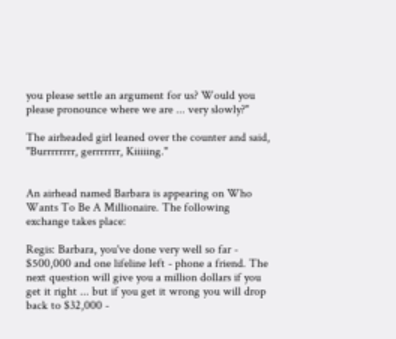you please settle an argument for us? Would you please pronounce where we are ... very slowly?"

The airheaded girl leaned over the counter and said, "Burrrrrrrr, gerrrrrrr, Kiiiiing."


An airhead named Barbara is appearing on Who Wants To Be A Millionaire. The following exchange takes place:

Regis: Barbara, you've done very well so far - $500,000 and one lifeline left - phone a friend. The next question will give you a million dollars if you get it right ... but if you get it wrong you will drop back to $32,000 -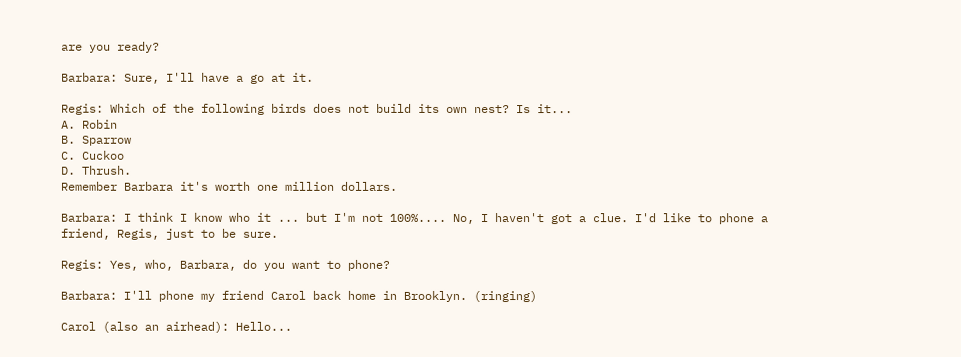are you ready?

Barbara: Sure, I'll have a go at it.

Regis: Which of the following birds does not build its own nest? Is it...
A. Robin
B. Sparrow
C. Cuckoo
D. Thrush.
Remember Barbara it's worth one million dollars.

Barbara: I think I know who it ... but I'm not 100%.... No, I haven't got a clue. I'd like to phone a friend, Regis, just to be sure.

Regis: Yes, who, Barbara, do you want to phone?

Barbara: I'll phone my friend Carol back home in Brooklyn. (ringing)

Carol (also an airhead): Hello...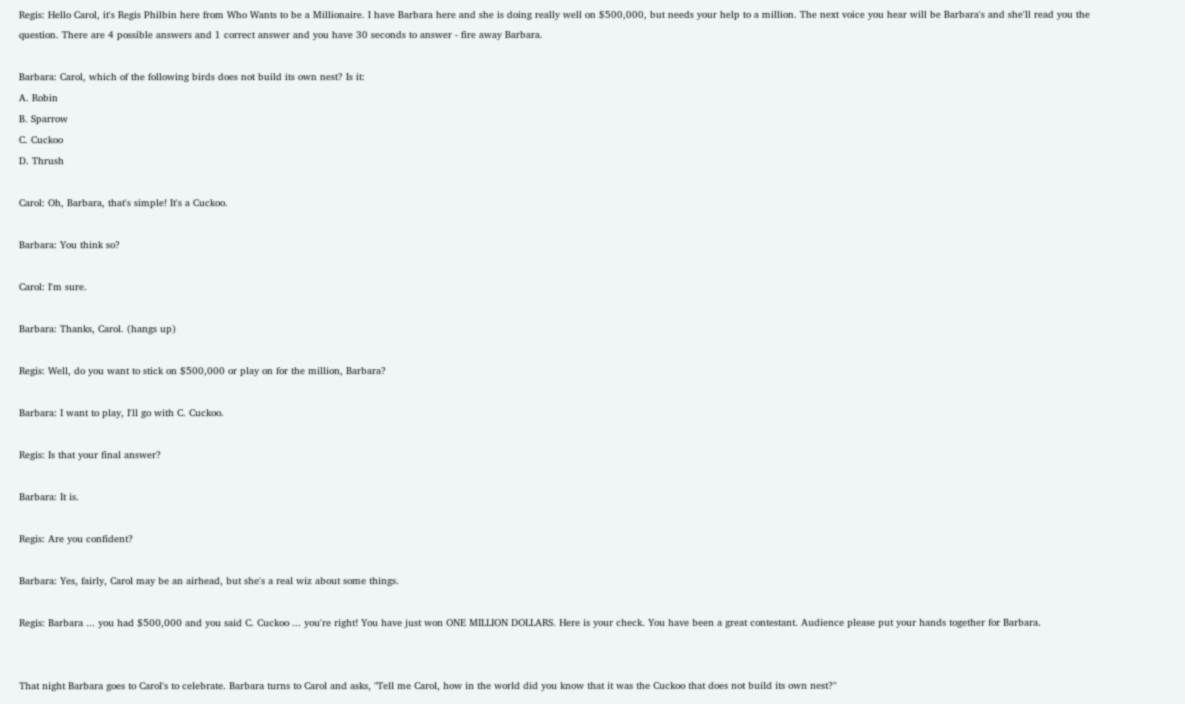Regis: Hello Carol, it's Regis Philbin here from Who Wants to be a Millionaire. I have Barbara here and she is doing really well on $500,000, but needs your help to a million. The next voice you hear will be Barbara's and she'll read you the question. There are 4 possible answers and 1 correct answer and you have 30 seconds to answer - fire away Barbara.

Barbara: Carol, which of the following birds does not build its own nest? Is it:
A. Robin
B. Sparrow
C. Cuckoo
D. Thrush

Carol: Oh, Barbara, that's simple! It's a Cuckoo.

Barbara: You think so?

Carol: I'm sure.

Barbara: Thanks, Carol. (hangs up)

Regis: Well, do you want to stick on $500,000 or play on for the million, Barbara?

Barbara: I want to play, I'll go with C. Cuckoo.

Regis: Is that your final answer?

Barbara: It is.

Regis: Are you confident?

Barbara: Yes, fairly, Carol may be an airhead, but she's a real wiz about some things.

Regis: Barbara ... you had $500,000 and you said C. Cuckoo ... you're right! You have just won ONE MILLION DOLLARS. Here is your check. You have been a great contestant. Audience please put your hands together for Barbara.


That night Barbara goes to Carol's to celebrate. Barbara turns to Carol and asks, "Tell me Carol, how in the world did you know that it was the Cuckoo that does not build its own nest?"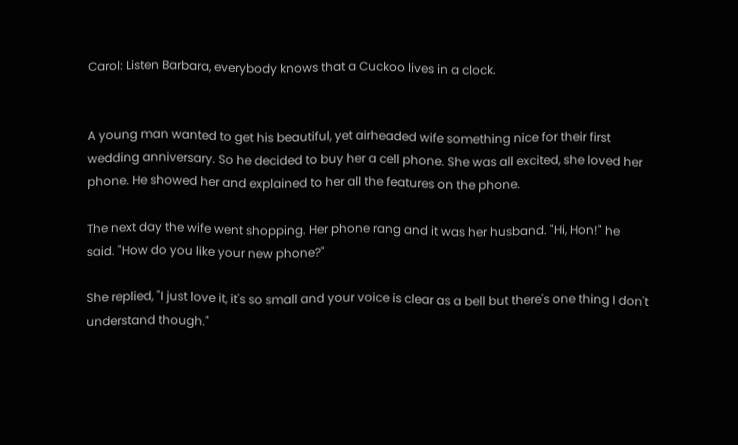Carol: Listen Barbara, everybody knows that a Cuckoo lives in a clock.


A young man wanted to get his beautiful, yet airheaded wife something nice for their first wedding anniversary. So he decided to buy her a cell phone. She was all excited, she loved her phone. He showed her and explained to her all the features on the phone.

The next day the wife went shopping. Her phone rang and it was her husband. "Hi, Hon!" he said. "How do you like your new phone?"

She replied, "I just love it, it's so small and your voice is clear as a bell but there's one thing I don't understand though."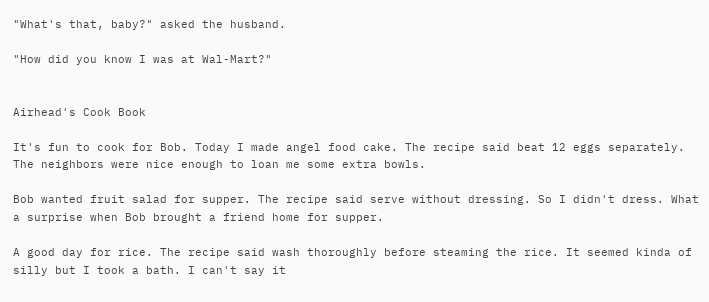"What's that, baby?" asked the husband.

"How did you know I was at Wal-Mart?"


Airhead's Cook Book

It's fun to cook for Bob. Today I made angel food cake. The recipe said beat 12 eggs separately. The neighbors were nice enough to loan me some extra bowls.

Bob wanted fruit salad for supper. The recipe said serve without dressing. So I didn't dress. What a surprise when Bob brought a friend home for supper.

A good day for rice. The recipe said wash thoroughly before steaming the rice. It seemed kinda of silly but I took a bath. I can't say it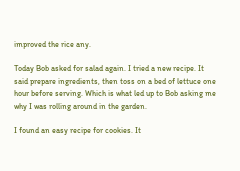improved the rice any.

Today Bob asked for salad again. I tried a new recipe. It said prepare ingredients, then toss on a bed of lettuce one hour before serving. Which is what led up to Bob asking me why I was rolling around in the garden.

I found an easy recipe for cookies. It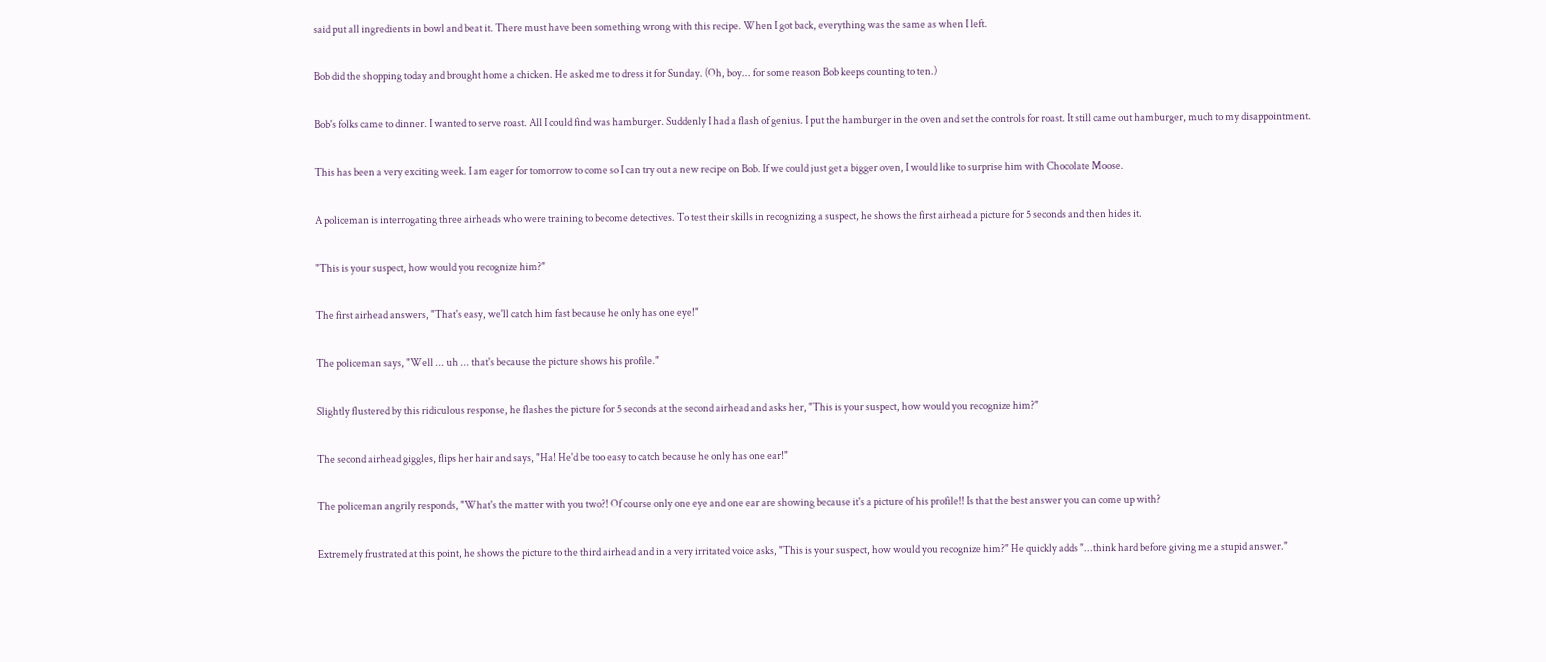said put all ingredients in bowl and beat it. There must have been something wrong with this recipe. When I got back, everything was the same as when I left.

Bob did the shopping today and brought home a chicken. He asked me to dress it for Sunday. (Oh, boy... for some reason Bob keeps counting to ten.)

Bob's folks came to dinner. I wanted to serve roast. All I could find was hamburger. Suddenly I had a flash of genius. I put the hamburger in the oven and set the controls for roast. It still came out hamburger, much to my disappointment.

This has been a very exciting week. I am eager for tomorrow to come so I can try out a new recipe on Bob. If we could just get a bigger oven, I would like to surprise him with Chocolate Moose.

A policeman is interrogating three airheads who were training to become detectives. To test their skills in recognizing a suspect, he shows the first airhead a picture for 5 seconds and then hides it.

"This is your suspect, how would you recognize him?"

The first airhead answers, "That's easy, we'll catch him fast because he only has one eye!"

The policeman says, "Well ... uh ... that's because the picture shows his profile."

Slightly flustered by this ridiculous response, he flashes the picture for 5 seconds at the second airhead and asks her, "This is your suspect, how would you recognize him?"

The second airhead giggles, flips her hair and says, "Ha! He'd be too easy to catch because he only has one ear!"

The policeman angrily responds, "What's the matter with you two?! Of course only one eye and one ear are showing because it's a picture of his profile!! Is that the best answer you can come up with?

Extremely frustrated at this point, he shows the picture to the third airhead and in a very irritated voice asks, "This is your suspect, how would you recognize him?" He quickly adds "...think hard before giving me a stupid answer."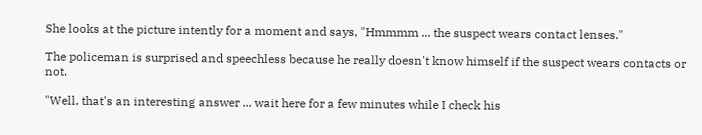She looks at the picture intently for a moment and says, "Hmmmm ... the suspect wears contact lenses."

The policeman is surprised and speechless because he really doesn't know himself if the suspect wears contacts or not.

"Well, that's an interesting answer ... wait here for a few minutes while I check his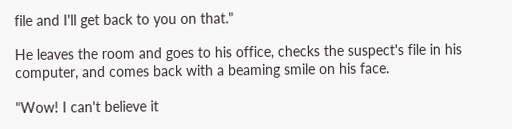file and I'll get back to you on that."

He leaves the room and goes to his office, checks the suspect's file in his computer, and comes back with a beaming smile on his face.

"Wow! I can't believe it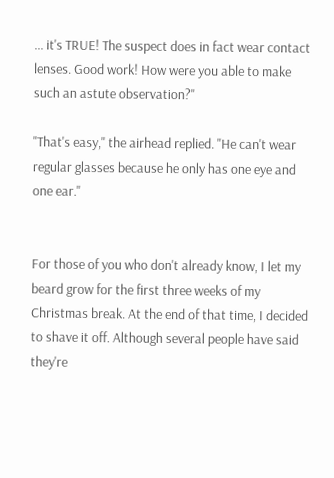... it's TRUE! The suspect does in fact wear contact lenses. Good work! How were you able to make such an astute observation?"

"That's easy," the airhead replied. "He can't wear regular glasses because he only has one eye and one ear."


For those of you who don't already know, I let my beard grow for the first three weeks of my Christmas break. At the end of that time, I decided to shave it off. Although several people have said they're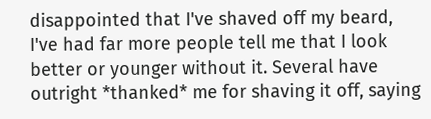disappointed that I've shaved off my beard, I've had far more people tell me that I look better or younger without it. Several have outright *thanked* me for shaving it off, saying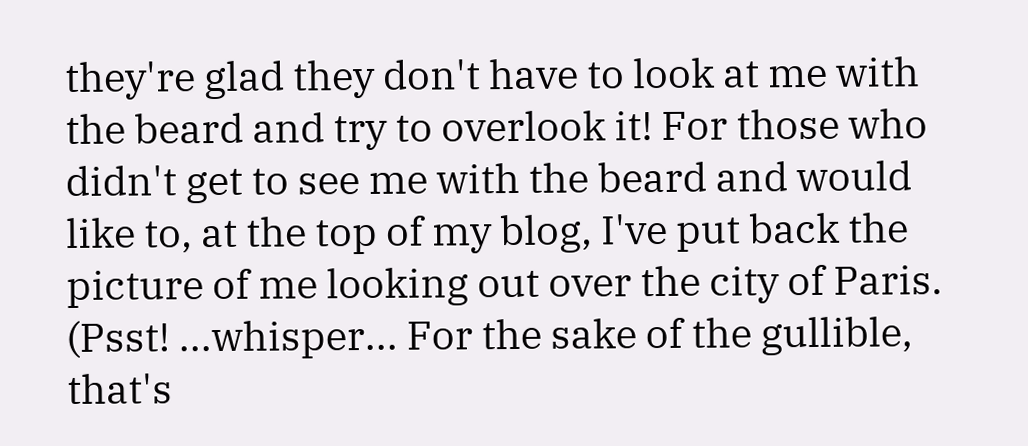they're glad they don't have to look at me with the beard and try to overlook it! For those who didn't get to see me with the beard and would like to, at the top of my blog, I've put back the picture of me looking out over the city of Paris. (Psst! ...whisper... For the sake of the gullible, that's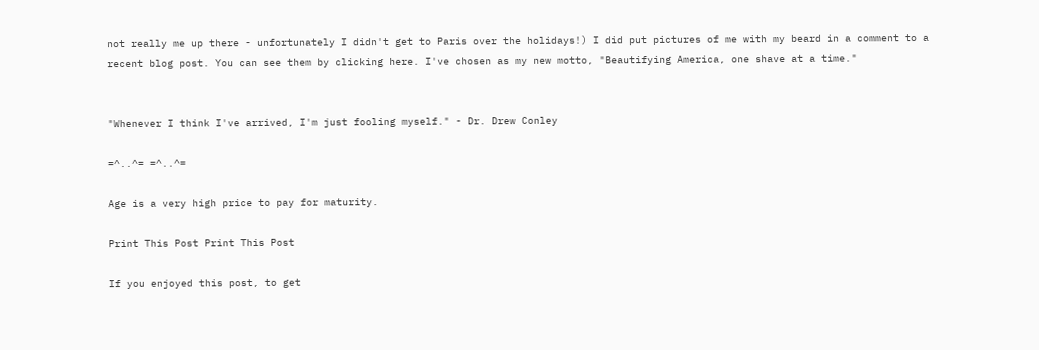not really me up there - unfortunately I didn't get to Paris over the holidays!) I did put pictures of me with my beard in a comment to a recent blog post. You can see them by clicking here. I've chosen as my new motto, "Beautifying America, one shave at a time."


"Whenever I think I've arrived, I'm just fooling myself." - Dr. Drew Conley

=^..^= =^..^=

Age is a very high price to pay for maturity.

Print This Post Print This Post

If you enjoyed this post, to get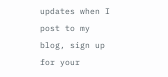updates when I post to my blog, sign up for your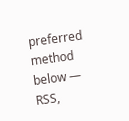preferred method below — RSS,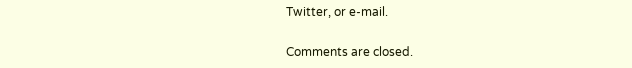Twitter, or e-mail.

Comments are closed.